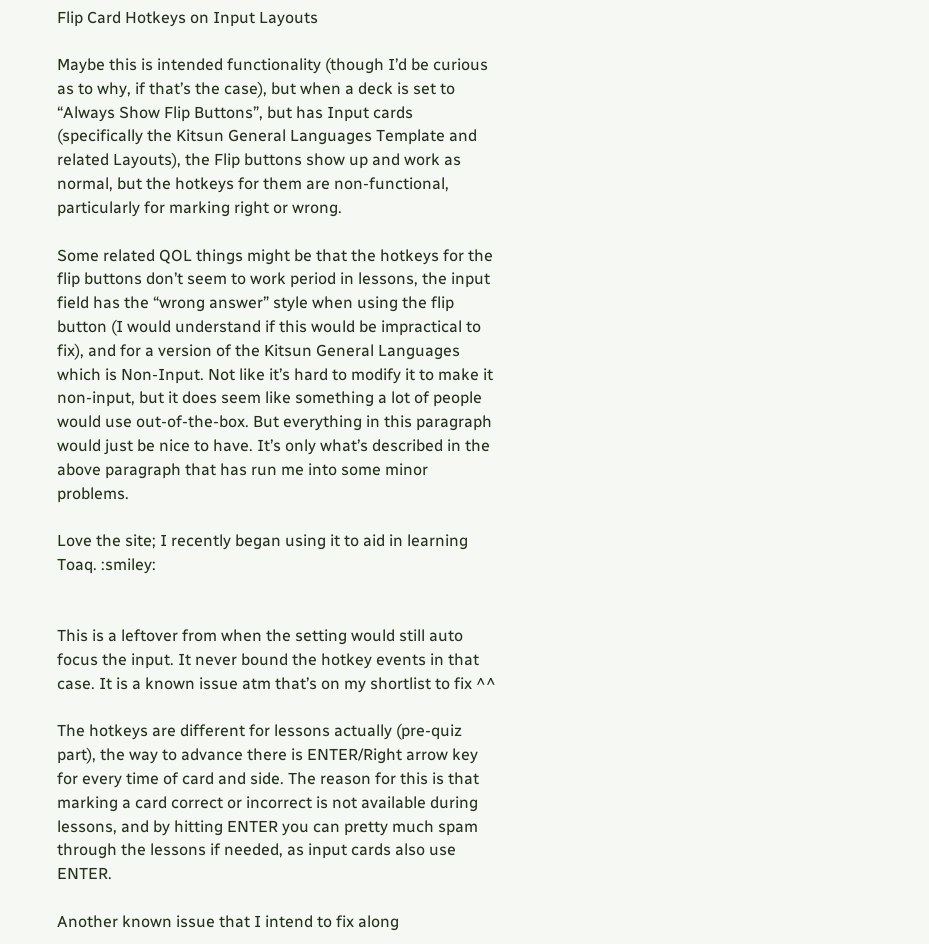Flip Card Hotkeys on Input Layouts

Maybe this is intended functionality (though I’d be curious as to why, if that’s the case), but when a deck is set to “Always Show Flip Buttons”, but has Input cards (specifically the Kitsun General Languages Template and related Layouts), the Flip buttons show up and work as normal, but the hotkeys for them are non-functional, particularly for marking right or wrong.

Some related QOL things might be that the hotkeys for the flip buttons don’t seem to work period in lessons, the input field has the “wrong answer” style when using the flip button (I would understand if this would be impractical to fix), and for a version of the Kitsun General Languages which is Non-Input. Not like it’s hard to modify it to make it non-input, but it does seem like something a lot of people would use out-of-the-box. But everything in this paragraph would just be nice to have. It’s only what’s described in the above paragraph that has run me into some minor problems.

Love the site; I recently began using it to aid in learning Toaq. :smiley:


This is a leftover from when the setting would still auto focus the input. It never bound the hotkey events in that case. It is a known issue atm that’s on my shortlist to fix ^^

The hotkeys are different for lessons actually (pre-quiz part), the way to advance there is ENTER/Right arrow key for every time of card and side. The reason for this is that marking a card correct or incorrect is not available during lessons, and by hitting ENTER you can pretty much spam through the lessons if needed, as input cards also use ENTER.

Another known issue that I intend to fix along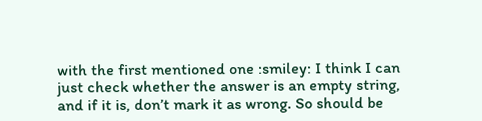with the first mentioned one :smiley: I think I can just check whether the answer is an empty string, and if it is, don’t mark it as wrong. So should be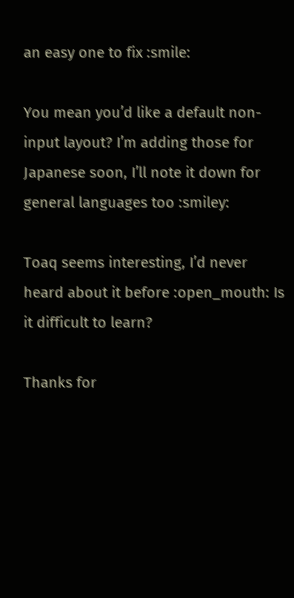an easy one to fix :smile:

You mean you’d like a default non-input layout? I’m adding those for Japanese soon, I’ll note it down for general languages too :smiley:

Toaq seems interesting, I’d never heard about it before :open_mouth: Is it difficult to learn?

Thanks for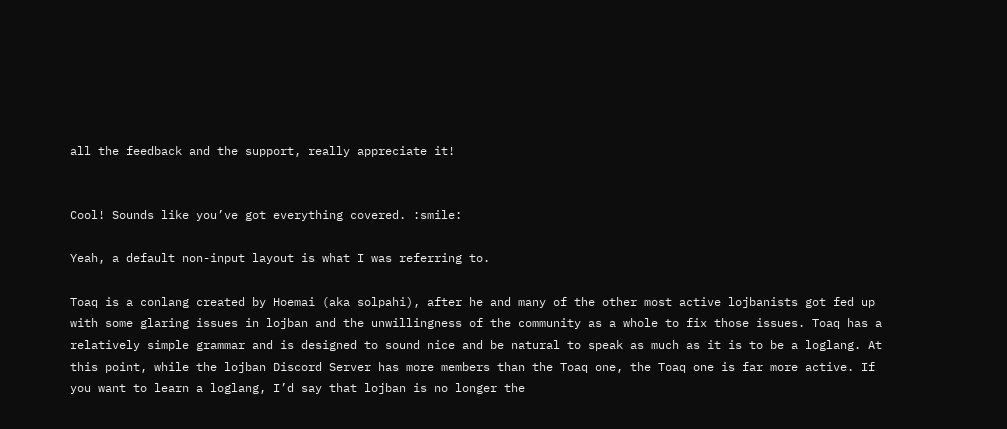all the feedback and the support, really appreciate it!


Cool! Sounds like you’ve got everything covered. :smile:

Yeah, a default non-input layout is what I was referring to.

Toaq is a conlang created by Hoemai (aka solpahi), after he and many of the other most active lojbanists got fed up with some glaring issues in lojban and the unwillingness of the community as a whole to fix those issues. Toaq has a relatively simple grammar and is designed to sound nice and be natural to speak as much as it is to be a loglang. At this point, while the lojban Discord Server has more members than the Toaq one, the Toaq one is far more active. If you want to learn a loglang, I’d say that lojban is no longer the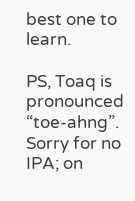best one to learn.

PS, Toaq is pronounced “toe-ahng”. Sorry for no IPA; on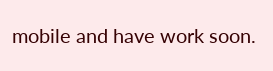mobile and have work soon.